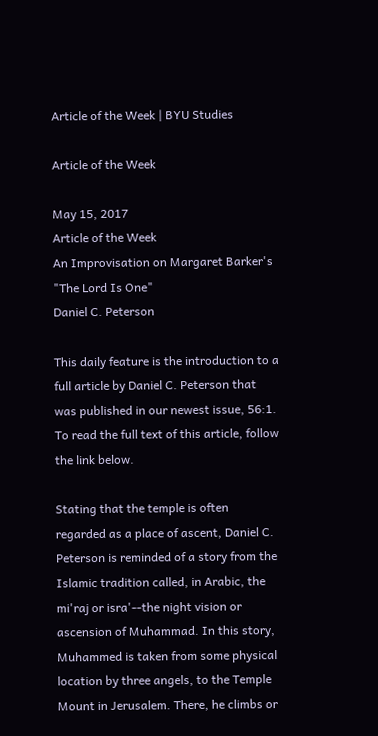Article of the Week | BYU Studies

Article of the Week

May 15, 2017
Article of the Week
An Improvisation on Margaret Barker's "The Lord Is One"
Daniel C. Peterson

This daily feature is the introduction to a full article by Daniel C. Peterson that was published in our newest issue, 56:1. To read the full text of this article, follow the link below.

Stating that the temple is often regarded as a place of ascent, Daniel C. Peterson is reminded of a story from the Islamic tradition called, in Arabic, the mi'raj or isra'--the night vision or ascension of Muhammad. In this story, Muhammed is taken from some physical location by three angels, to the Temple Mount in Jerusalem. There, he climbs or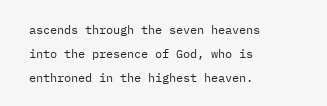ascends through the seven heavens into the presence of God, who is enthroned in the highest heaven.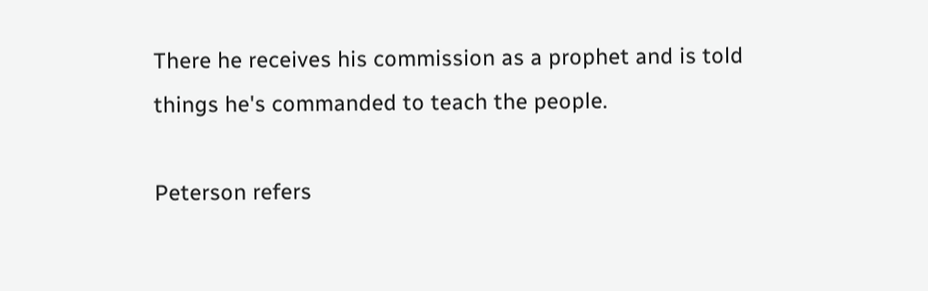There he receives his commission as a prophet and is told things he's commanded to teach the people.

Peterson refers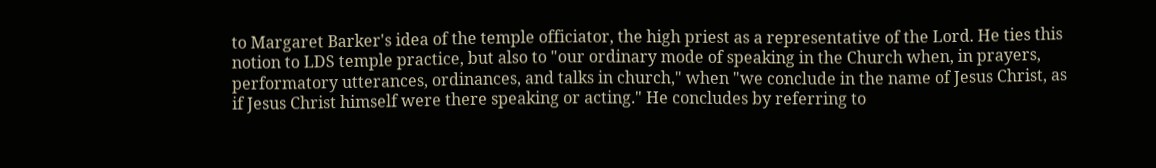to Margaret Barker's idea of the temple officiator, the high priest as a representative of the Lord. He ties this notion to LDS temple practice, but also to "our ordinary mode of speaking in the Church when, in prayers, performatory utterances, ordinances, and talks in church," when "we conclude in the name of Jesus Christ, as if Jesus Christ himself were there speaking or acting." He concludes by referring to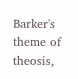Barker's theme of theosis,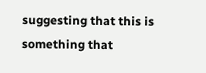suggesting that this is something that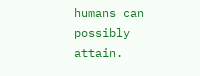humans can possibly attain.